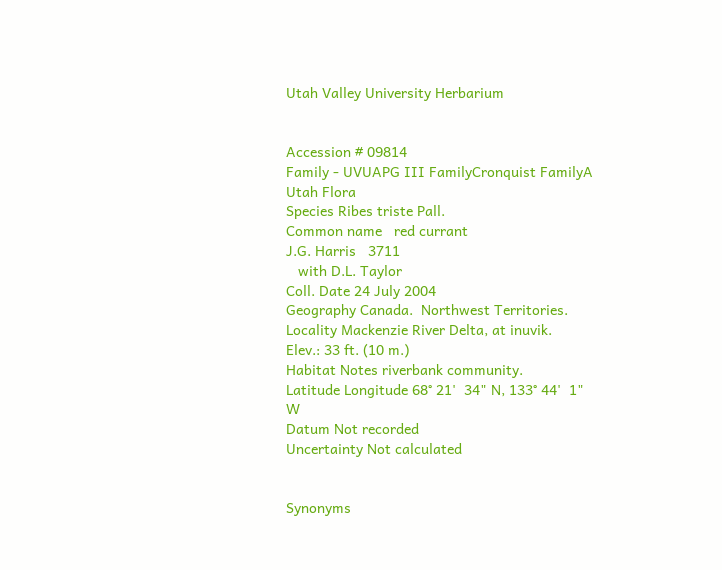Utah Valley University Herbarium


Accession # 09814
Family - UVUAPG III FamilyCronquist FamilyA Utah Flora
Species Ribes triste Pall.
Common name   red currant
J.G. Harris   3711
   with D.L. Taylor
Coll. Date 24 July 2004
Geography Canada.  Northwest Territories.
Locality Mackenzie River Delta, at inuvik.
Elev.: 33 ft. (10 m.)
Habitat Notes riverbank community.
Latitude Longitude 68° 21'  34" N, 133° 44'  1" W
Datum Not recorded
Uncertainty Not calculated


Synonyms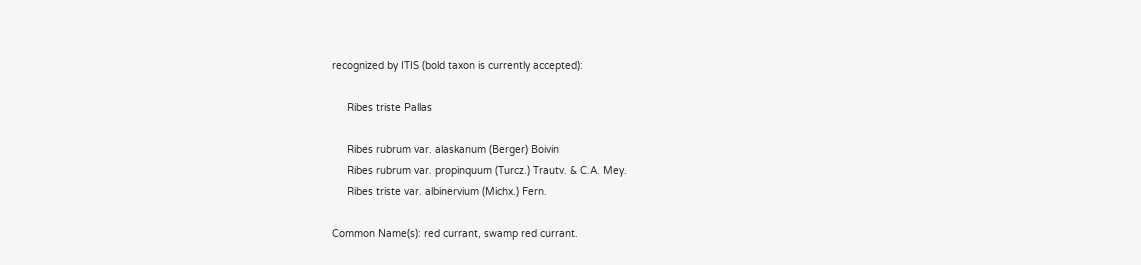recognized by ITIS (bold taxon is currently accepted):

     Ribes triste Pallas

     Ribes rubrum var. alaskanum (Berger) Boivin
     Ribes rubrum var. propinquum (Turcz.) Trautv. & C.A. Mey.
     Ribes triste var. albinervium (Michx.) Fern.

Common Name(s): red currant, swamp red currant.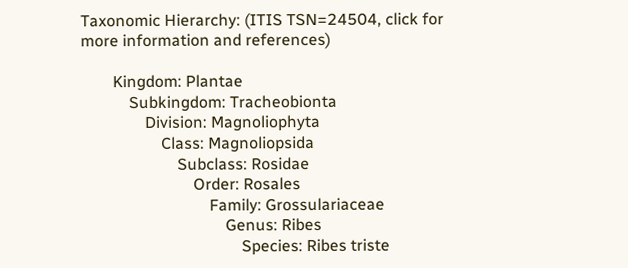Taxonomic Hierarchy: (ITIS TSN=24504, click for more information and references)

        Kingdom: Plantae
            Subkingdom: Tracheobionta
                Division: Magnoliophyta
                    Class: Magnoliopsida
                        Subclass: Rosidae
                            Order: Rosales
                                Family: Grossulariaceae
                                    Genus: Ribes
                                        Species: Ribes triste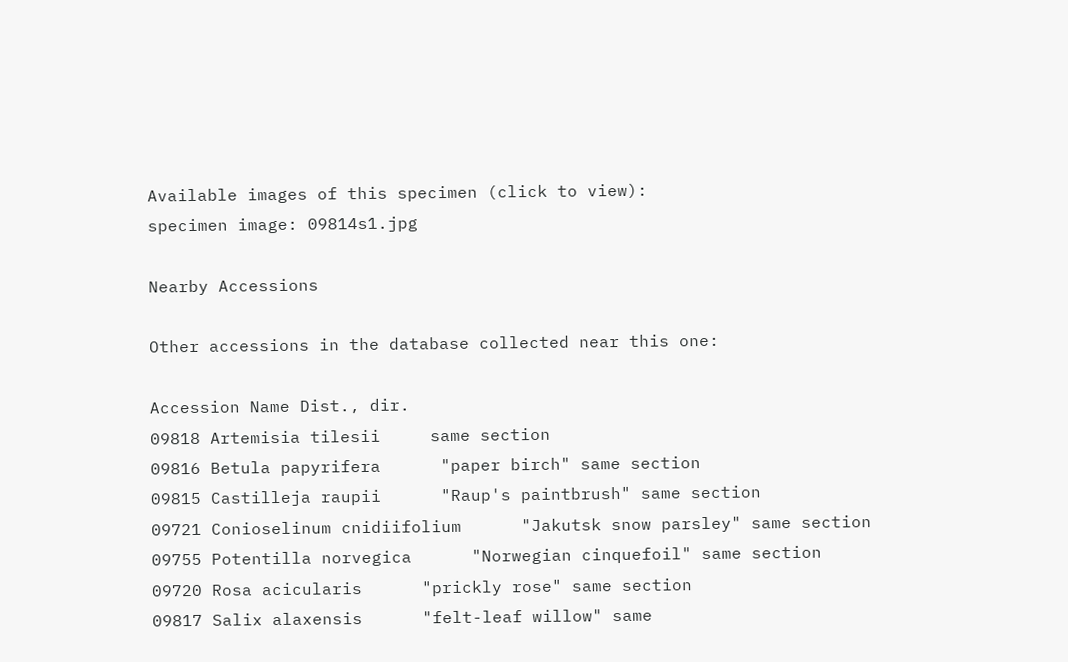Available images of this specimen (click to view):
specimen image: 09814s1.jpg

Nearby Accessions

Other accessions in the database collected near this one:

Accession Name Dist., dir.
09818 Artemisia tilesii     same section
09816 Betula papyrifera      "paper birch" same section
09815 Castilleja raupii      "Raup's paintbrush" same section
09721 Conioselinum cnidiifolium      "Jakutsk snow parsley" same section
09755 Potentilla norvegica      "Norwegian cinquefoil" same section
09720 Rosa acicularis      "prickly rose" same section
09817 Salix alaxensis      "felt-leaf willow" same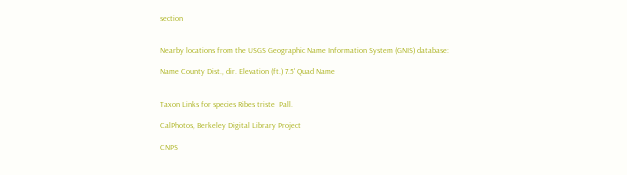section


Nearby locations from the USGS Geographic Name Information System (GNIS) database:

Name County Dist., dir. Elevation (ft.) 7.5' Quad Name


Taxon Links for species Ribes triste  Pall.

CalPhotos, Berkeley Digital Library Project

CNPS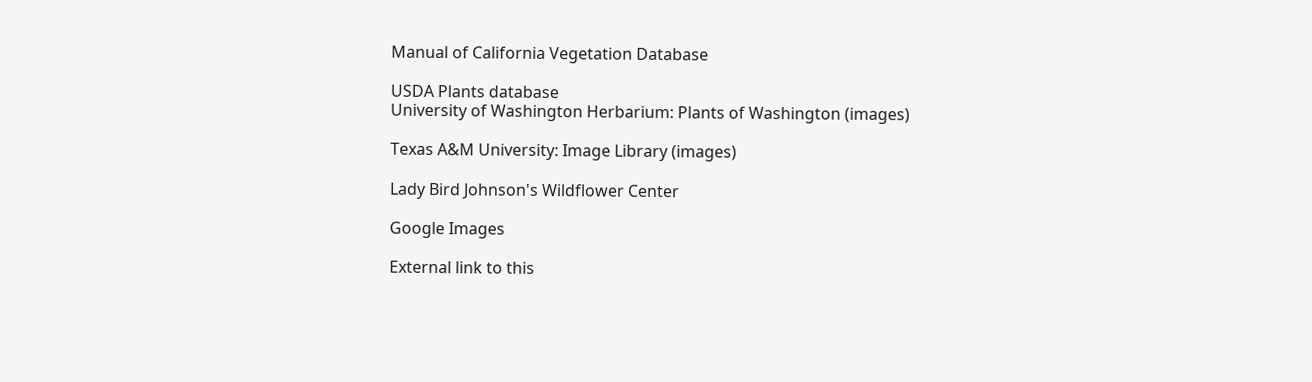Manual of California Vegetation Database

USDA Plants database
University of Washington Herbarium: Plants of Washington (images)

Texas A&M University: Image Library (images)

Lady Bird Johnson's Wildflower Center

Google Images

External link to this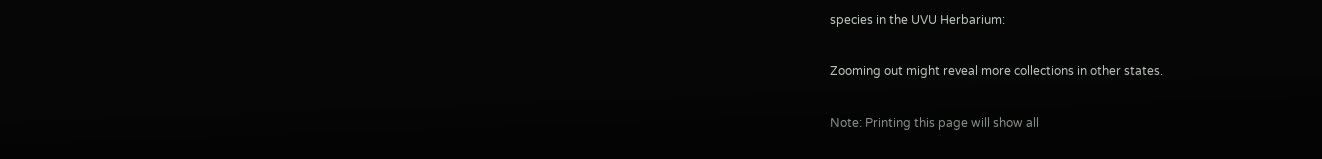species in the UVU Herbarium:

Zooming out might reveal more collections in other states.

Note: Printing this page will show all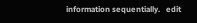information sequentially.   edit